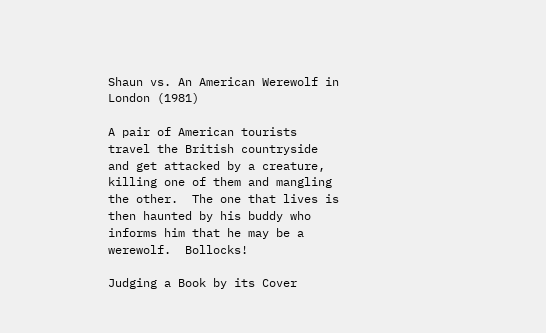Shaun vs. An American Werewolf in London (1981)

A pair of American tourists travel the British countryside and get attacked by a creature, killing one of them and mangling the other.  The one that lives is then haunted by his buddy who informs him that he may be a werewolf.  Bollocks!

Judging a Book by its Cover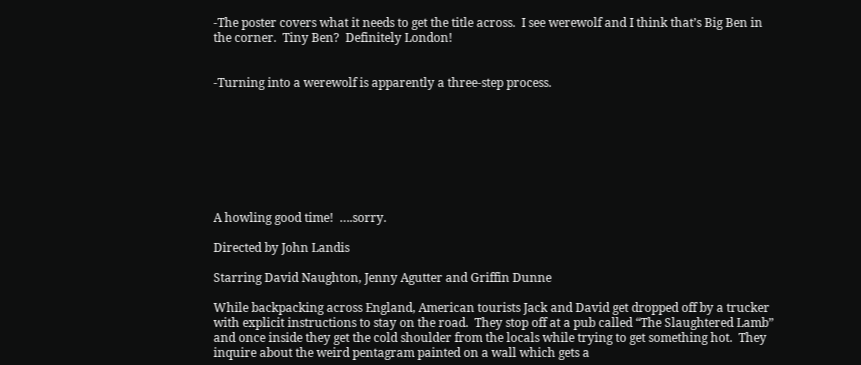-The poster covers what it needs to get the title across.  I see werewolf and I think that’s Big Ben in the corner.  Tiny Ben?  Definitely London!


-Turning into a werewolf is apparently a three-step process.








A howling good time!  ….sorry.

Directed by John Landis

Starring David Naughton, Jenny Agutter and Griffin Dunne

While backpacking across England, American tourists Jack and David get dropped off by a trucker with explicit instructions to stay on the road.  They stop off at a pub called “The Slaughtered Lamb” and once inside they get the cold shoulder from the locals while trying to get something hot.  They inquire about the weird pentagram painted on a wall which gets a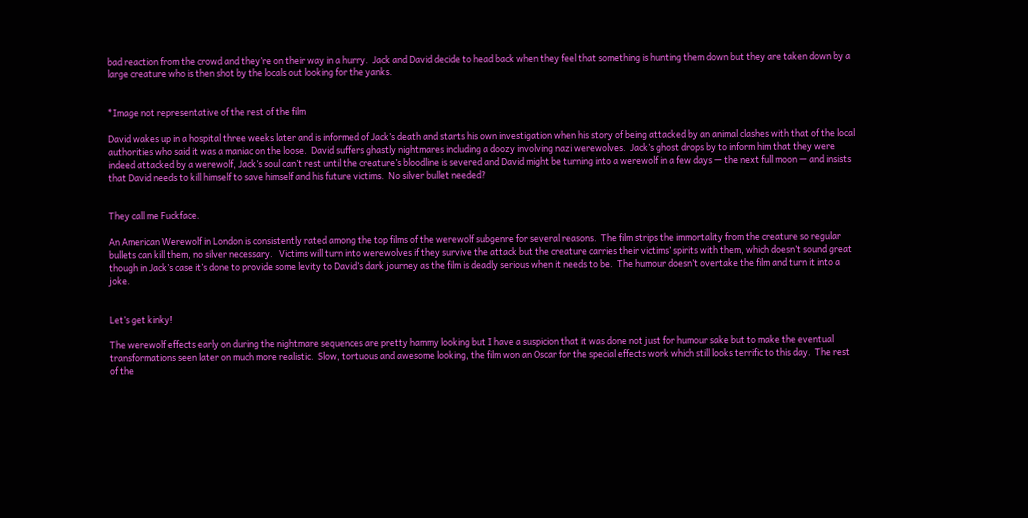bad reaction from the crowd and they’re on their way in a hurry.  Jack and David decide to head back when they feel that something is hunting them down but they are taken down by a large creature who is then shot by the locals out looking for the yanks.


*Image not representative of the rest of the film

David wakes up in a hospital three weeks later and is informed of Jack’s death and starts his own investigation when his story of being attacked by an animal clashes with that of the local authorities who said it was a maniac on the loose.  David suffers ghastly nightmares including a doozy involving nazi werewolves.  Jack’s ghost drops by to inform him that they were indeed attacked by a werewolf, Jack’s soul can’t rest until the creature’s bloodline is severed and David might be turning into a werewolf in a few days — the next full moon — and insists that David needs to kill himself to save himself and his future victims.  No silver bullet needed?


They call me Fuckface.

An American Werewolf in London is consistently rated among the top films of the werewolf subgenre for several reasons.  The film strips the immortality from the creature so regular bullets can kill them, no silver necessary.   Victims will turn into werewolves if they survive the attack but the creature carries their victims’ spirits with them, which doesn’t sound great though in Jack’s case it’s done to provide some levity to David’s dark journey as the film is deadly serious when it needs to be.  The humour doesn’t overtake the film and turn it into a joke.


Let’s get kinky!

The werewolf effects early on during the nightmare sequences are pretty hammy looking but I have a suspicion that it was done not just for humour sake but to make the eventual transformations seen later on much more realistic.  Slow, tortuous and awesome looking, the film won an Oscar for the special effects work which still looks terrific to this day.  The rest of the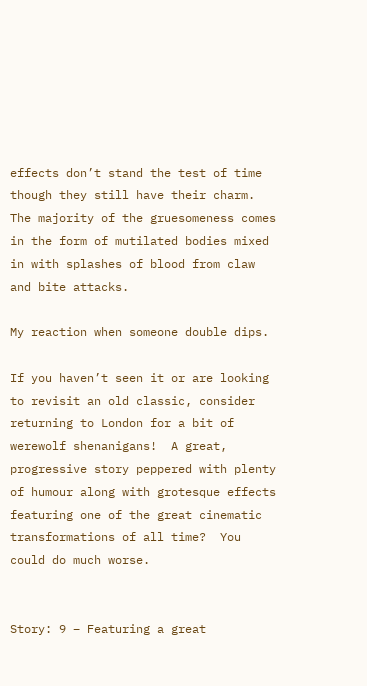effects don’t stand the test of time though they still have their charm.  The majority of the gruesomeness comes in the form of mutilated bodies mixed in with splashes of blood from claw and bite attacks.

My reaction when someone double dips.

If you haven’t seen it or are looking to revisit an old classic, consider returning to London for a bit of werewolf shenanigans!  A great, progressive story peppered with plenty of humour along with grotesque effects featuring one of the great cinematic transformations of all time?  You could do much worse.


Story: 9 – Featuring a great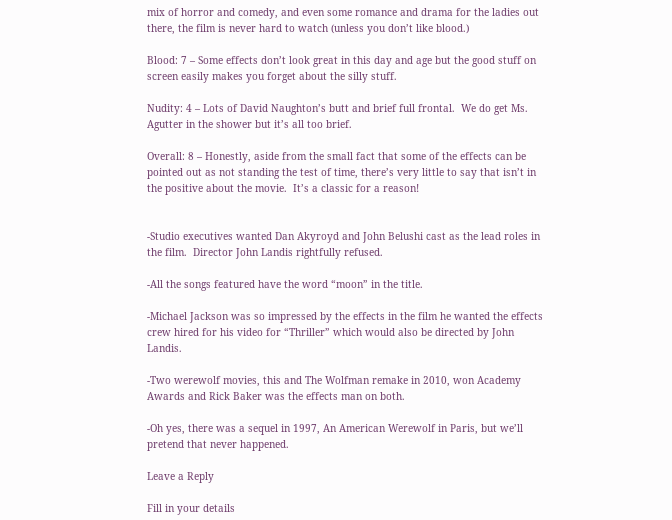mix of horror and comedy, and even some romance and drama for the ladies out there, the film is never hard to watch (unless you don’t like blood.)

Blood: 7 – Some effects don’t look great in this day and age but the good stuff on screen easily makes you forget about the silly stuff.

Nudity: 4 – Lots of David Naughton’s butt and brief full frontal.  We do get Ms. Agutter in the shower but it’s all too brief.

Overall: 8 – Honestly, aside from the small fact that some of the effects can be pointed out as not standing the test of time, there’s very little to say that isn’t in the positive about the movie.  It’s a classic for a reason!


-Studio executives wanted Dan Akyroyd and John Belushi cast as the lead roles in the film.  Director John Landis rightfully refused.

-All the songs featured have the word “moon” in the title.

-Michael Jackson was so impressed by the effects in the film he wanted the effects crew hired for his video for “Thriller” which would also be directed by John Landis.

-Two werewolf movies, this and The Wolfman remake in 2010, won Academy Awards and Rick Baker was the effects man on both.

-Oh yes, there was a sequel in 1997, An American Werewolf in Paris, but we’ll pretend that never happened.

Leave a Reply

Fill in your details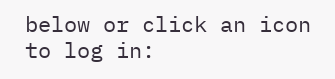below or click an icon to log in: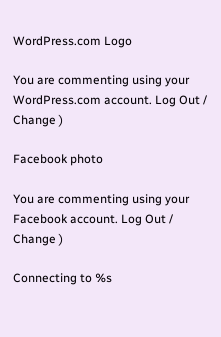WordPress.com Logo

You are commenting using your WordPress.com account. Log Out /  Change )

Facebook photo

You are commenting using your Facebook account. Log Out /  Change )

Connecting to %s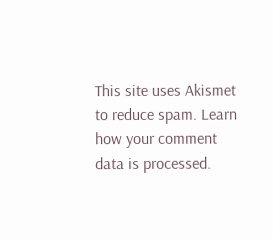This site uses Akismet to reduce spam. Learn how your comment data is processed.